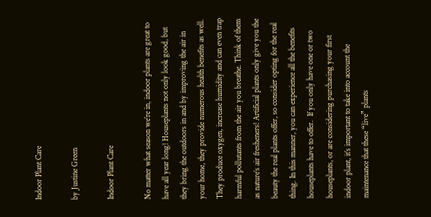Indoor Plant Care

by Justine Green

Indoor Plant Care

No matter what season we’re in, indoor plants are great to have all year long! Houseplants not only look good, but they bring the outdoors in and by improving the air in your home, they provide numerous health benefits as well. They produce oxygen, increase humidity and can even trap harmful pollutants from the air you breathe. Think of them as nature’s air fresheners! Artificial plants only give you the beauty the real plants offer, so consider opting for the real thing. In this manner, you can experience all the benefits houseplants have to offer.  If you only have one or two houseplants, or are considering purchasing your first indoor plant, it’s important to take into account the maintenance that these “live” plants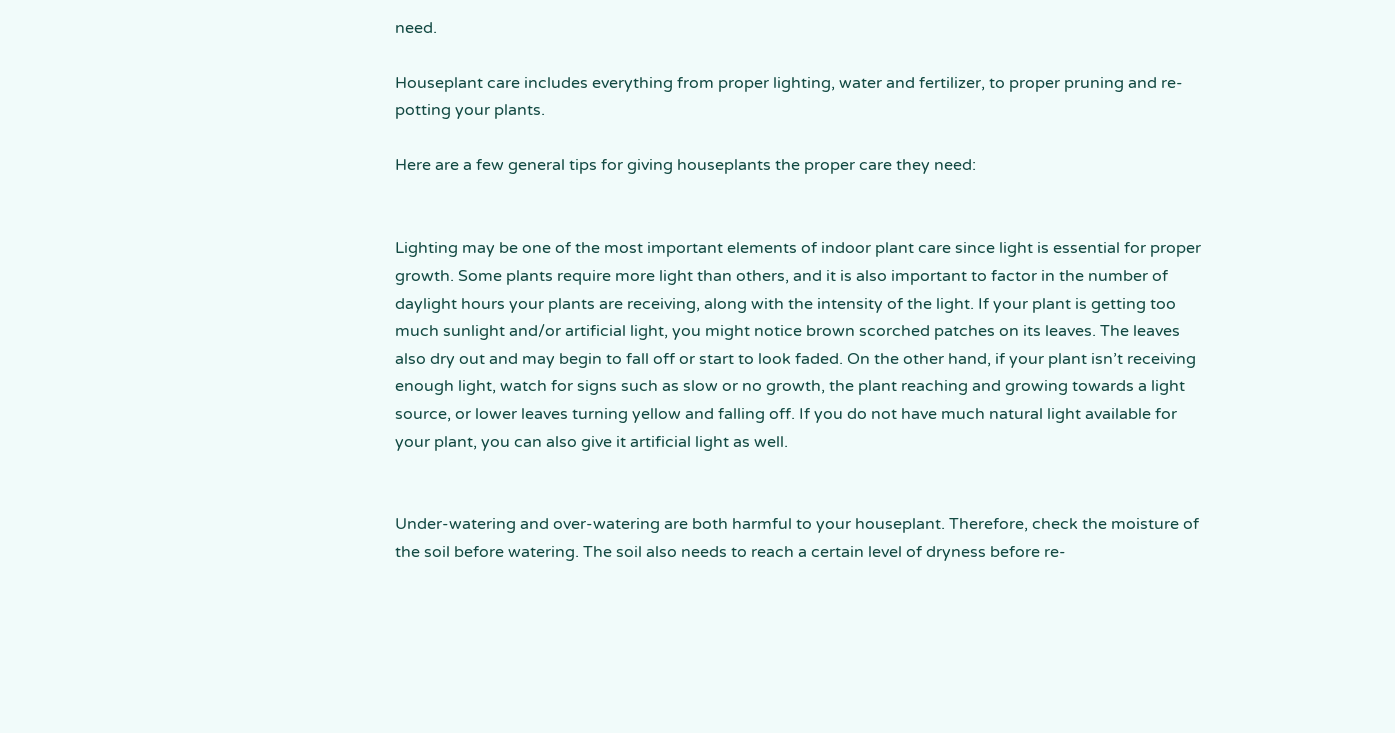need.

Houseplant care includes everything from proper lighting, water and fertilizer, to proper pruning and re-potting your plants.

Here are a few general tips for giving houseplants the proper care they need:


Lighting may be one of the most important elements of indoor plant care since light is essential for proper growth. Some plants require more light than others, and it is also important to factor in the number of daylight hours your plants are receiving, along with the intensity of the light. If your plant is getting too much sunlight and/or artificial light, you might notice brown scorched patches on its leaves. The leaves also dry out and may begin to fall off or start to look faded. On the other hand, if your plant isn’t receiving enough light, watch for signs such as slow or no growth, the plant reaching and growing towards a light source, or lower leaves turning yellow and falling off. If you do not have much natural light available for your plant, you can also give it artificial light as well.


Under-watering and over-watering are both harmful to your houseplant. Therefore, check the moisture of the soil before watering. The soil also needs to reach a certain level of dryness before re-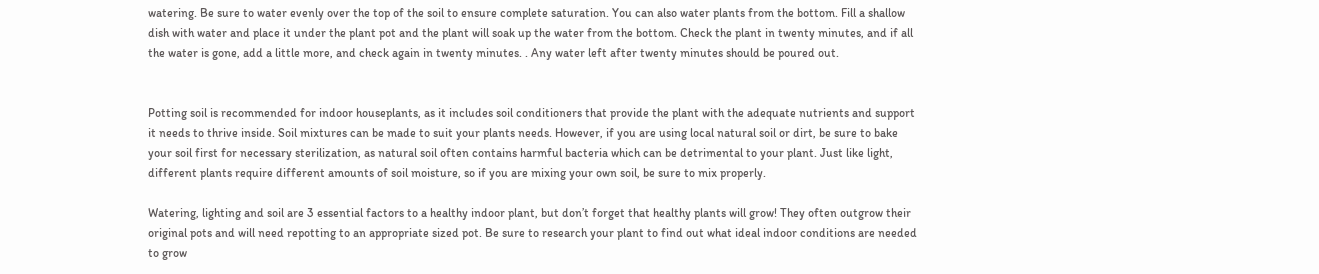watering. Be sure to water evenly over the top of the soil to ensure complete saturation. You can also water plants from the bottom. Fill a shallow dish with water and place it under the plant pot and the plant will soak up the water from the bottom. Check the plant in twenty minutes, and if all the water is gone, add a little more, and check again in twenty minutes. . Any water left after twenty minutes should be poured out.


Potting soil is recommended for indoor houseplants, as it includes soil conditioners that provide the plant with the adequate nutrients and support it needs to thrive inside. Soil mixtures can be made to suit your plants needs. However, if you are using local natural soil or dirt, be sure to bake your soil first for necessary sterilization, as natural soil often contains harmful bacteria which can be detrimental to your plant. Just like light, different plants require different amounts of soil moisture, so if you are mixing your own soil, be sure to mix properly.

Watering, lighting and soil are 3 essential factors to a healthy indoor plant, but don’t forget that healthy plants will grow! They often outgrow their original pots and will need repotting to an appropriate sized pot. Be sure to research your plant to find out what ideal indoor conditions are needed to grow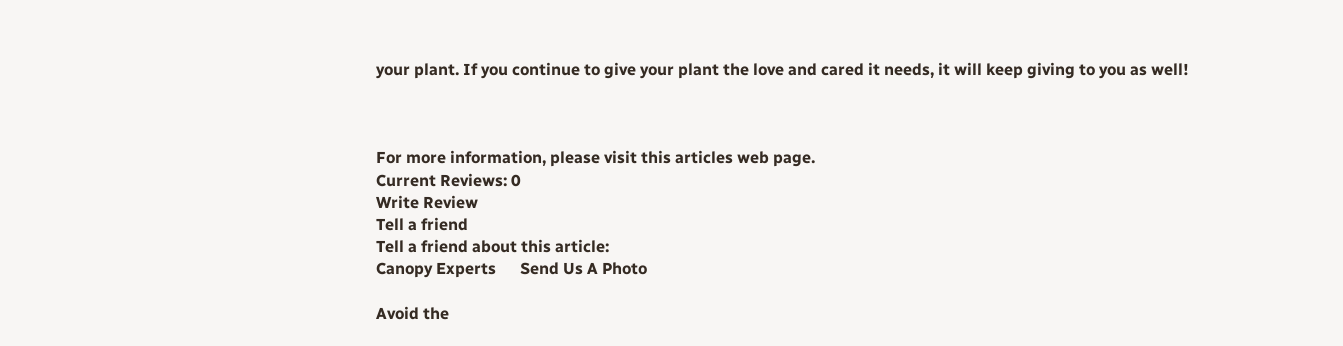your plant. If you continue to give your plant the love and cared it needs, it will keep giving to you as well!



For more information, please visit this articles web page.
Current Reviews: 0
Write Review
Tell a friend
Tell a friend about this article:
Canopy Experts      Send Us A Photo

Avoid the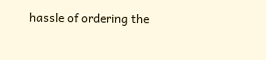hassle of ordering the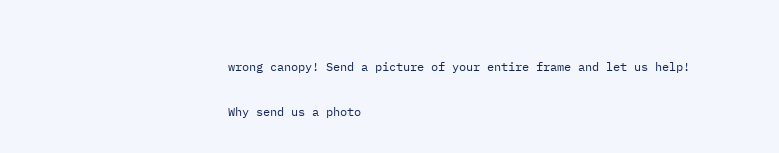wrong canopy! Send a picture of your entire frame and let us help!

Why send us a photo